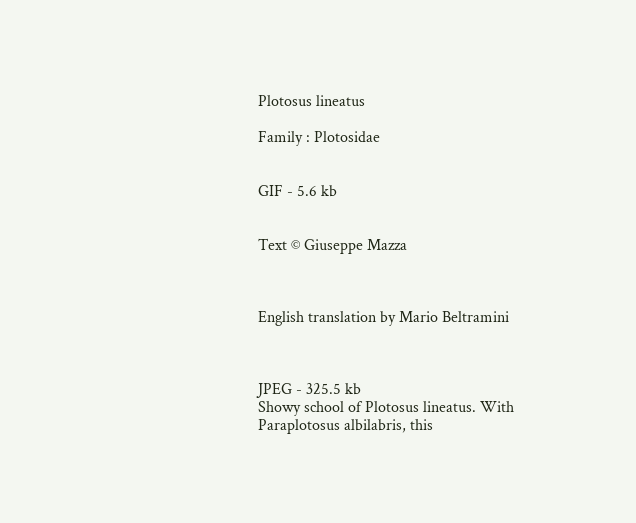Plotosus lineatus

Family : Plotosidae


GIF - 5.6 kb


Text © Giuseppe Mazza



English translation by Mario Beltramini



JPEG - 325.5 kb
Showy school of Plotosus lineatus. With Paraplotosus albilabris, this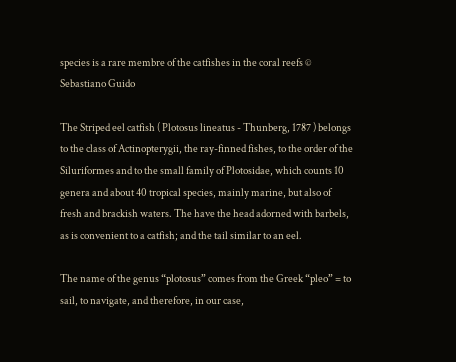species is a rare membre of the catfishes in the coral reefs © Sebastiano Guido

The Striped eel catfish ( Plotosus lineatus - Thunberg, 1787 ) belongs to the class of Actinopterygii, the ray-finned fishes, to the order of the Siluriformes and to the small family of Plotosidae, which counts 10 genera and about 40 tropical species, mainly marine, but also of fresh and brackish waters. The have the head adorned with barbels, as is convenient to a catfish; and the tail similar to an eel.

The name of the genus “plotosus” comes from the Greek “pleo” = to sail, to navigate, and therefore, in our case,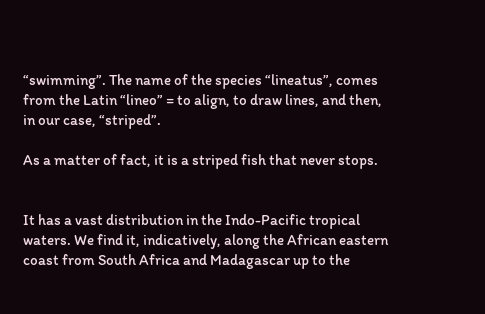“swimming”. The name of the species “lineatus”, comes from the Latin “lineo” = to align, to draw lines, and then, in our case, “striped”.

As a matter of fact, it is a striped fish that never stops.


It has a vast distribution in the Indo-Pacific tropical waters. We find it, indicatively, along the African eastern coast from South Africa and Madagascar up to the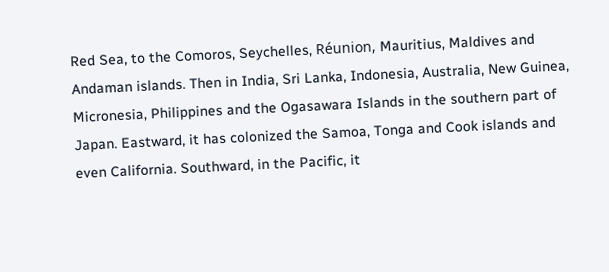Red Sea, to the Comoros, Seychelles, Réunion, Mauritius, Maldives and Andaman islands. Then in India, Sri Lanka, Indonesia, Australia, New Guinea, Micronesia, Philippines and the Ogasawara Islands in the southern part of Japan. Eastward, it has colonized the Samoa, Tonga and Cook islands and even California. Southward, in the Pacific, it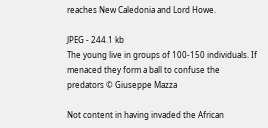reaches New Caledonia and Lord Howe.

JPEG - 244.1 kb
The young live in groups of 100-150 individuals. If menaced they form a ball to confuse the predators © Giuseppe Mazza

Not content in having invaded the African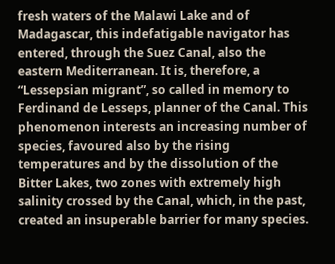fresh waters of the Malawi Lake and of Madagascar, this indefatigable navigator has entered, through the Suez Canal, also the eastern Mediterranean. It is, therefore, a “Lessepsian migrant”, so called in memory to Ferdinand de Lesseps, planner of the Canal. This phenomenon interests an increasing number of species, favoured also by the rising temperatures and by the dissolution of the Bitter Lakes, two zones with extremely high salinity crossed by the Canal, which, in the past, created an insuperable barrier for many species.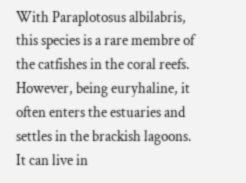With Paraplotosus albilabris, this species is a rare membre of the catfishes in the coral reefs. However, being euryhaline, it often enters the estuaries and settles in the brackish lagoons. It can live in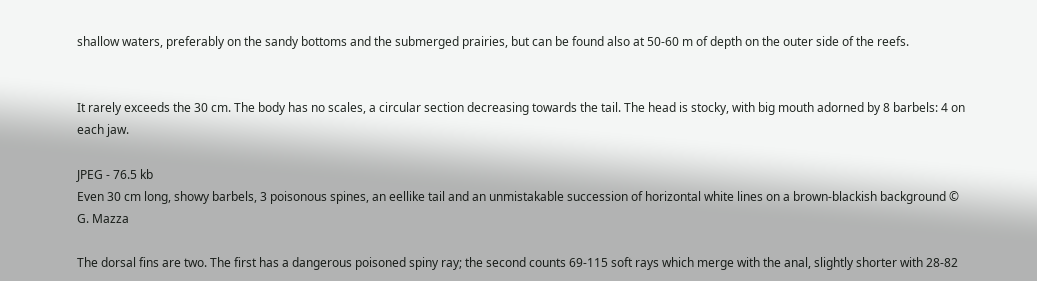shallow waters, preferably on the sandy bottoms and the submerged prairies, but can be found also at 50-60 m of depth on the outer side of the reefs.


It rarely exceeds the 30 cm. The body has no scales, a circular section decreasing towards the tail. The head is stocky, with big mouth adorned by 8 barbels: 4 on each jaw.

JPEG - 76.5 kb
Even 30 cm long, showy barbels, 3 poisonous spines, an eellike tail and an unmistakable succession of horizontal white lines on a brown-blackish background © G. Mazza

The dorsal fins are two. The first has a dangerous poisoned spiny ray; the second counts 69-115 soft rays which merge with the anal, slightly shorter with 28-82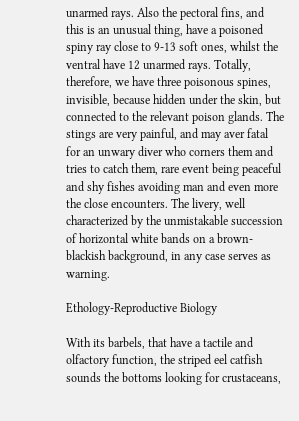unarmed rays. Also the pectoral fins, and this is an unusual thing, have a poisoned spiny ray close to 9-13 soft ones, whilst the ventral have 12 unarmed rays. Totally, therefore, we have three poisonous spines, invisible, because hidden under the skin, but connected to the relevant poison glands. The stings are very painful, and may aver fatal for an unwary diver who corners them and tries to catch them, rare event being peaceful and shy fishes avoiding man and even more the close encounters. The livery, well characterized by the unmistakable succession of horizontal white bands on a brown-blackish background, in any case serves as warning.

Ethology-Reproductive Biology

With its barbels, that have a tactile and olfactory function, the striped eel catfish sounds the bottoms looking for crustaceans,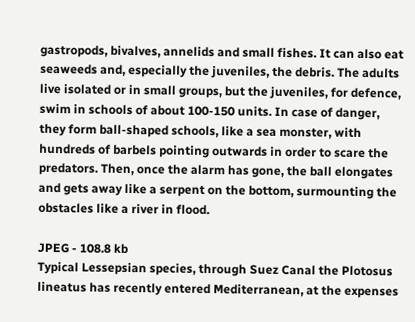gastropods, bivalves, annelids and small fishes. It can also eat seaweeds and, especially the juveniles, the debris. The adults live isolated or in small groups, but the juveniles, for defence, swim in schools of about 100-150 units. In case of danger, they form ball-shaped schools, like a sea monster, with hundreds of barbels pointing outwards in order to scare the predators. Then, once the alarm has gone, the ball elongates and gets away like a serpent on the bottom, surmounting the obstacles like a river in flood.

JPEG - 108.8 kb
Typical Lessepsian species, through Suez Canal the Plotosus lineatus has recently entered Mediterranean, at the expenses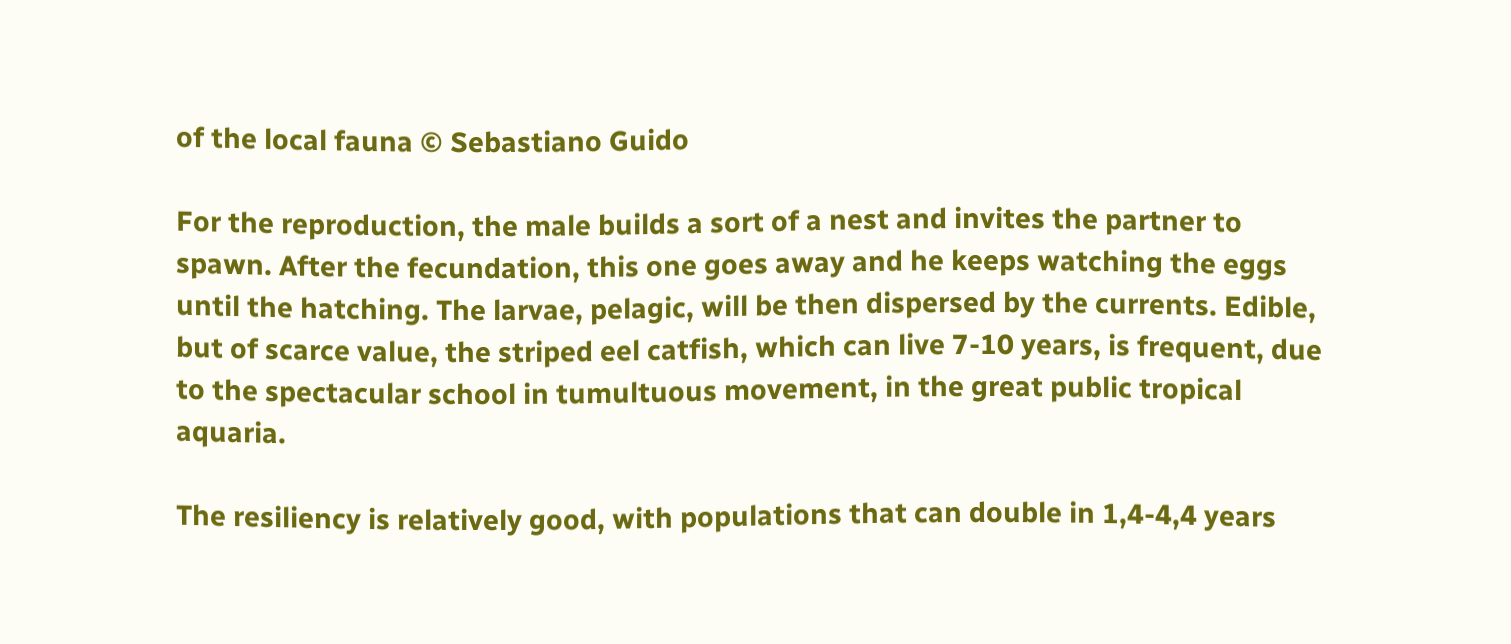of the local fauna © Sebastiano Guido

For the reproduction, the male builds a sort of a nest and invites the partner to spawn. After the fecundation, this one goes away and he keeps watching the eggs until the hatching. The larvae, pelagic, will be then dispersed by the currents. Edible, but of scarce value, the striped eel catfish, which can live 7-10 years, is frequent, due to the spectacular school in tumultuous movement, in the great public tropical aquaria.

The resiliency is relatively good, with populations that can double in 1,4-4,4 years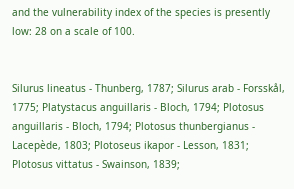and the vulnerability index of the species is presently low: 28 on a scale of 100.


Silurus lineatus - Thunberg, 1787; Silurus arab - Forsskål, 1775; Platystacus anguillaris - Bloch, 1794; Plotosus anguillaris - Bloch, 1794; Plotosus thunbergianus - Lacepède, 1803; Plotoseus ikapor - Lesson, 1831; Plotosus vittatus - Swainson, 1839;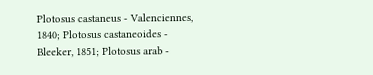Plotosus castaneus - Valenciennes, 1840; Plotosus castaneoides - Bleeker, 1851; Plotosus arab -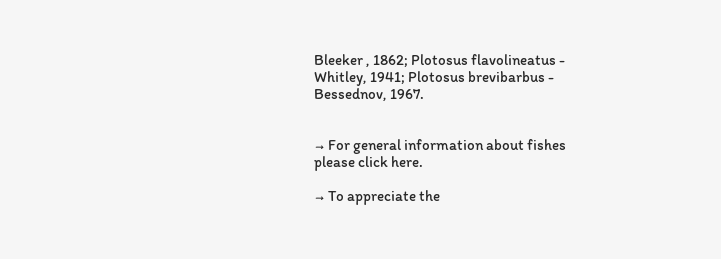Bleeker , 1862; Plotosus flavolineatus - Whitley, 1941; Plotosus brevibarbus - Bessednov, 1967.


→ For general information about fishes please click here.

→ To appreciate the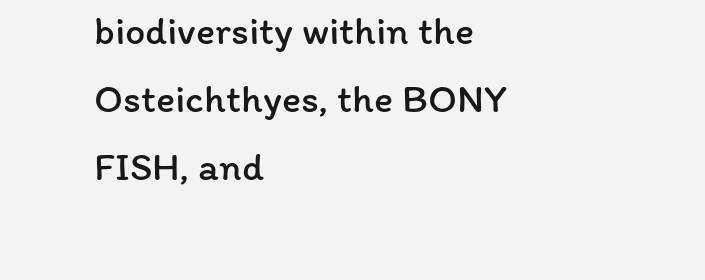biodiversity within the Osteichthyes, the BONY FISH, and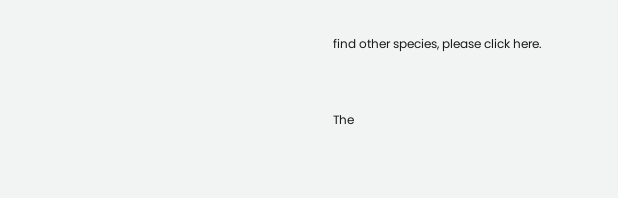find other species, please click here.


The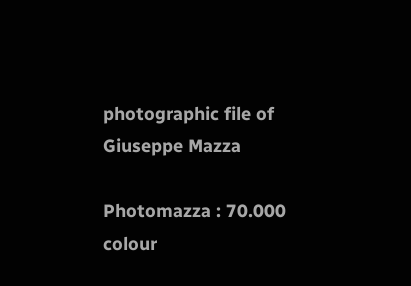photographic file of Giuseppe Mazza

Photomazza : 70.000 colour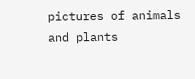pictures of animals and plants